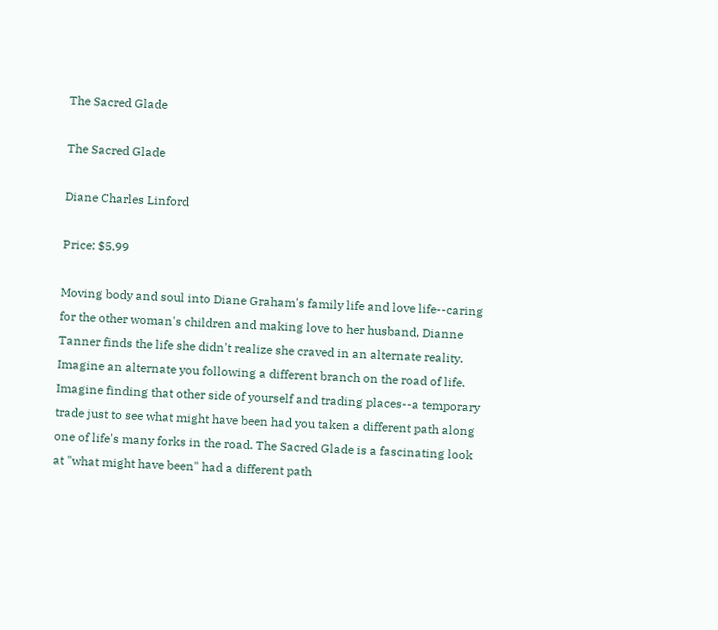The Sacred Glade

The Sacred Glade

Diane Charles Linford

Price: $5.99

Moving body and soul into Diane Graham's family life and love life--caring for the other woman's children and making love to her husband, Dianne Tanner finds the life she didn't realize she craved in an alternate reality. Imagine an alternate you following a different branch on the road of life. Imagine finding that other side of yourself and trading places--a temporary trade just to see what might have been had you taken a different path along one of life's many forks in the road. The Sacred Glade is a fascinating look at "what might have been" had a different path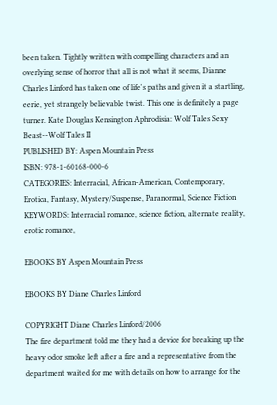been taken. Tightly written with compelling characters and an overlying sense of horror that all is not what it seems, Dianne Charles Linford has taken one of life's paths and given it a startling, eerie, yet strangely believable twist. This one is definitely a page turner. Kate Douglas Kensington Aphrodisia: Wolf Tales Sexy Beast--Wolf Tales II
PUBLISHED BY: Aspen Mountain Press
ISBN: 978-1-60168-000-6
CATEGORIES: Interracial, African-American, Contemporary, Erotica, Fantasy, Mystery/Suspense, Paranormal, Science Fiction
KEYWORDS: Interracial romance, science fiction, alternate reality, erotic romance,

EBOOKS BY Aspen Mountain Press

EBOOKS BY Diane Charles Linford

COPYRIGHT Diane Charles Linford/2006
The fire department told me they had a device for breaking up the heavy odor smoke left after a fire and a representative from the department waited for me with details on how to arrange for the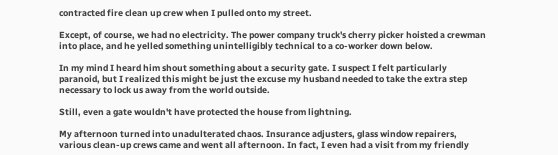contracted fire clean up crew when I pulled onto my street.

Except, of course, we had no electricity. The power company truck's cherry picker hoisted a crewman into place, and he yelled something unintelligibly technical to a co-worker down below.

In my mind I heard him shout something about a security gate. I suspect I felt particularly paranoid, but I realized this might be just the excuse my husband needed to take the extra step necessary to lock us away from the world outside.

Still, even a gate wouldn't have protected the house from lightning.

My afternoon turned into unadulterated chaos. Insurance adjusters, glass window repairers, various clean-up crews came and went all afternoon. In fact, I even had a visit from my friendly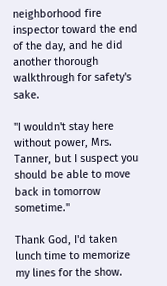neighborhood fire inspector toward the end of the day, and he did another thorough walkthrough for safety's sake.

"I wouldn't stay here without power, Mrs. Tanner, but I suspect you should be able to move back in tomorrow sometime."

Thank God, I'd taken lunch time to memorize my lines for the show.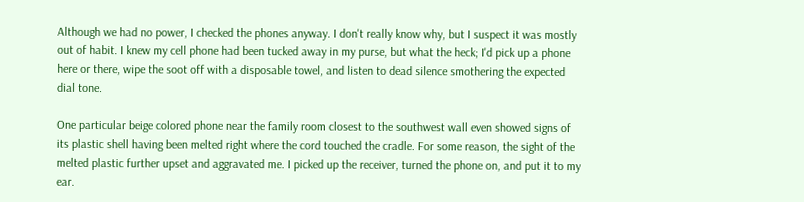Although we had no power, I checked the phones anyway. I don't really know why, but I suspect it was mostly out of habit. I knew my cell phone had been tucked away in my purse, but what the heck; I'd pick up a phone here or there, wipe the soot off with a disposable towel, and listen to dead silence smothering the expected dial tone.

One particular beige colored phone near the family room closest to the southwest wall even showed signs of its plastic shell having been melted right where the cord touched the cradle. For some reason, the sight of the melted plastic further upset and aggravated me. I picked up the receiver, turned the phone on, and put it to my ear.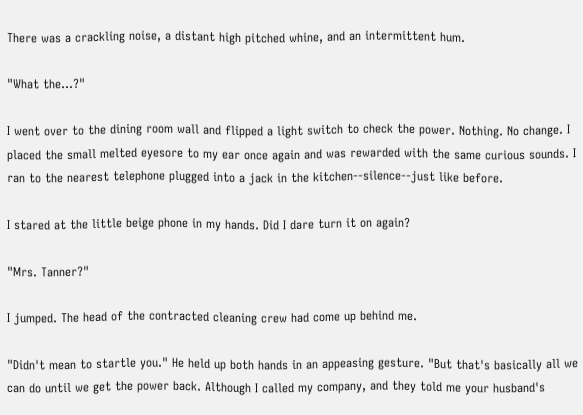There was a crackling noise, a distant high pitched whine, and an intermittent hum.

"What the...?"

I went over to the dining room wall and flipped a light switch to check the power. Nothing. No change. I placed the small melted eyesore to my ear once again and was rewarded with the same curious sounds. I ran to the nearest telephone plugged into a jack in the kitchen--silence--just like before.

I stared at the little beige phone in my hands. Did I dare turn it on again?

"Mrs. Tanner?"

I jumped. The head of the contracted cleaning crew had come up behind me.

"Didn't mean to startle you." He held up both hands in an appeasing gesture. "But that's basically all we can do until we get the power back. Although I called my company, and they told me your husband's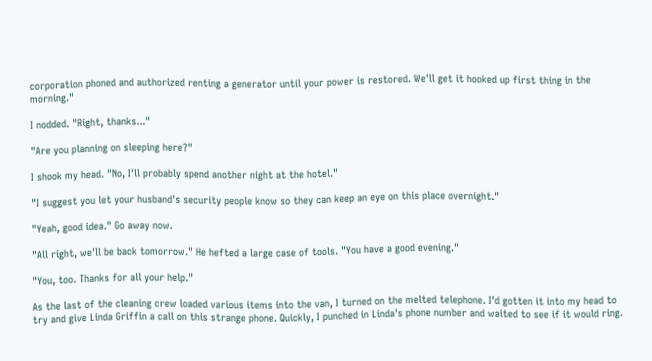corporation phoned and authorized renting a generator until your power is restored. We'll get it hooked up first thing in the morning."

I nodded. "Right, thanks..."

"Are you planning on sleeping here?"

I shook my head. "No, I'll probably spend another night at the hotel."

"I suggest you let your husband's security people know so they can keep an eye on this place overnight."

"Yeah, good idea." Go away now.

"All right, we'll be back tomorrow." He hefted a large case of tools. "You have a good evening."

"You, too. Thanks for all your help."

As the last of the cleaning crew loaded various items into the van, I turned on the melted telephone. I'd gotten it into my head to try and give Linda Griffin a call on this strange phone. Quickly, I punched in Linda's phone number and waited to see if it would ring.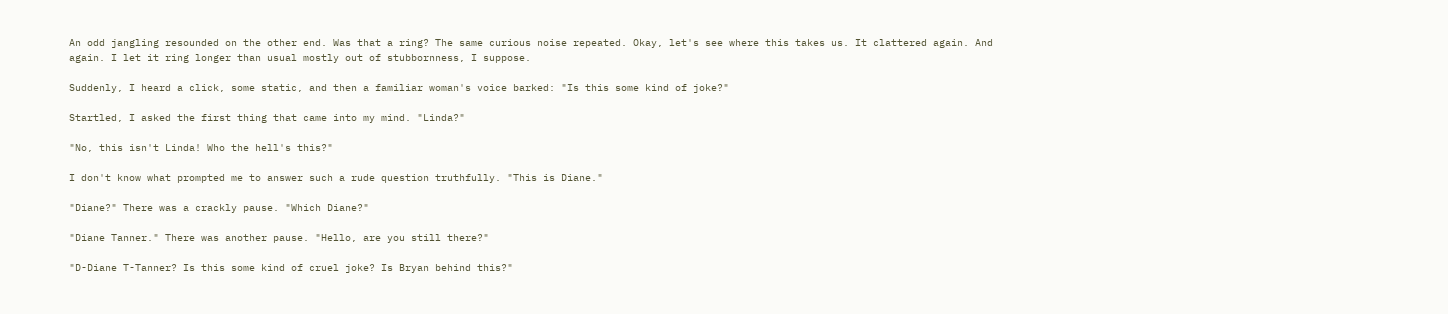An odd jangling resounded on the other end. Was that a ring? The same curious noise repeated. Okay, let's see where this takes us. It clattered again. And again. I let it ring longer than usual mostly out of stubbornness, I suppose.

Suddenly, I heard a click, some static, and then a familiar woman's voice barked: "Is this some kind of joke?"

Startled, I asked the first thing that came into my mind. "Linda?"

"No, this isn't Linda! Who the hell's this?"

I don't know what prompted me to answer such a rude question truthfully. "This is Diane."

"Diane?" There was a crackly pause. "Which Diane?"

"Diane Tanner." There was another pause. "Hello, are you still there?"

"D-Diane T-Tanner? Is this some kind of cruel joke? Is Bryan behind this?"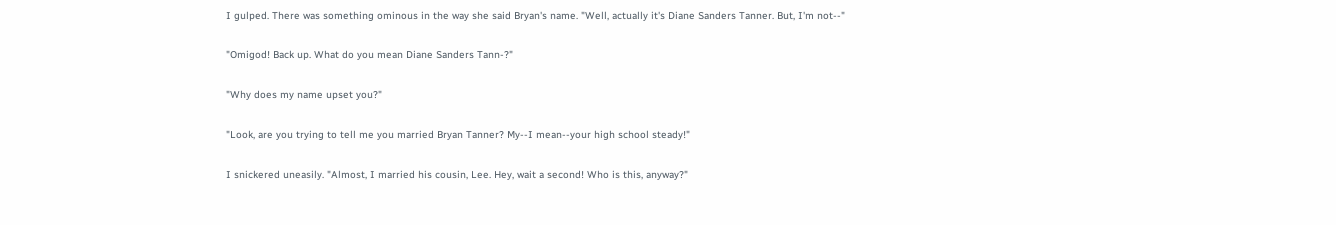I gulped. There was something ominous in the way she said Bryan's name. "Well, actually it's Diane Sanders Tanner. But, I'm not--"

"Omigod! Back up. What do you mean Diane Sanders Tann-?"

"Why does my name upset you?"

"Look, are you trying to tell me you married Bryan Tanner? My--I mean--your high school steady!"

I snickered uneasily. "Almost, I married his cousin, Lee. Hey, wait a second! Who is this, anyway?"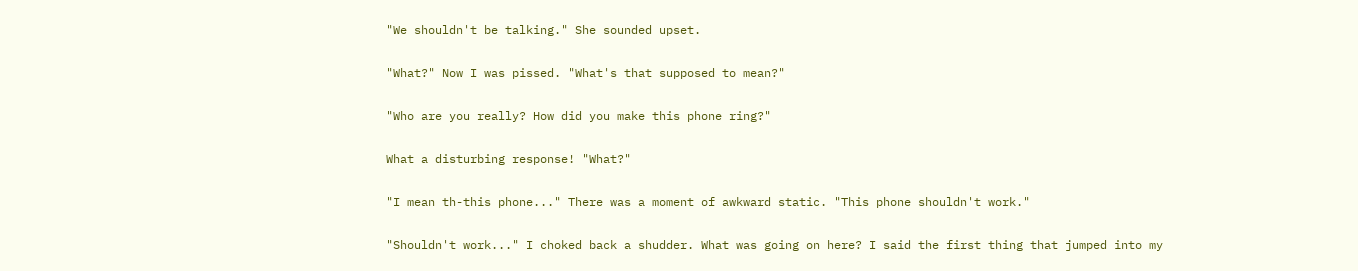"We shouldn't be talking." She sounded upset.

"What?" Now I was pissed. "What's that supposed to mean?"

"Who are you really? How did you make this phone ring?"

What a disturbing response! "What?"

"I mean th-this phone..." There was a moment of awkward static. "This phone shouldn't work."

"Shouldn't work..." I choked back a shudder. What was going on here? I said the first thing that jumped into my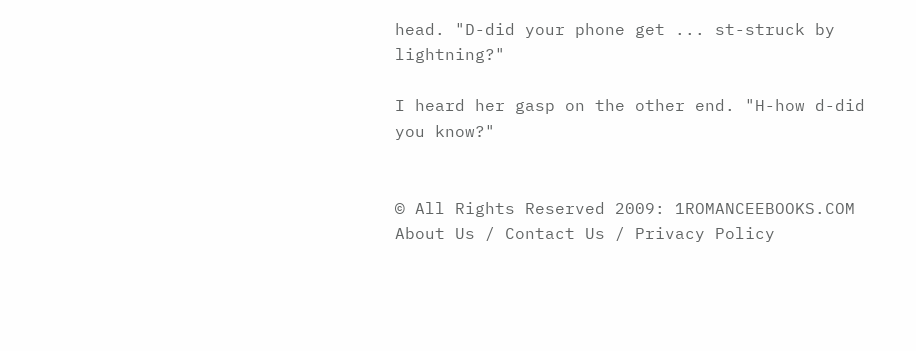head. "D-did your phone get ... st-struck by lightning?"

I heard her gasp on the other end. "H-how d-did you know?"


© All Rights Reserved 2009: 1ROMANCEEBOOKS.COM
About Us / Contact Us / Privacy Policy